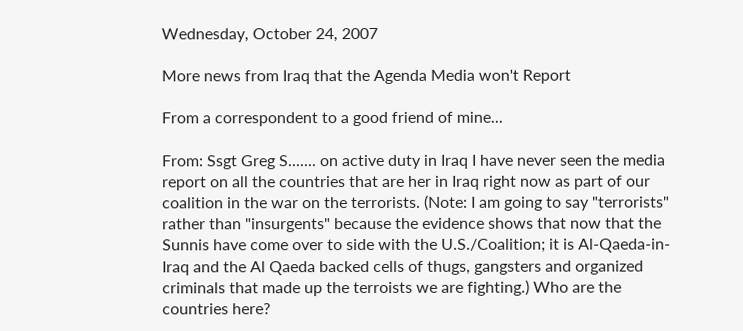Wednesday, October 24, 2007

More news from Iraq that the Agenda Media won't Report

From a correspondent to a good friend of mine...

From: Ssgt Greg S....... on active duty in Iraq I have never seen the media report on all the countries that are her in Iraq right now as part of our coalition in the war on the terrorists. (Note: I am going to say "terrorists" rather than "insurgents" because the evidence shows that now that the Sunnis have come over to side with the U.S./Coalition; it is Al-Qaeda-in-Iraq and the Al Qaeda backed cells of thugs, gangsters and organized criminals that made up the terroists we are fighting.) Who are the countries here?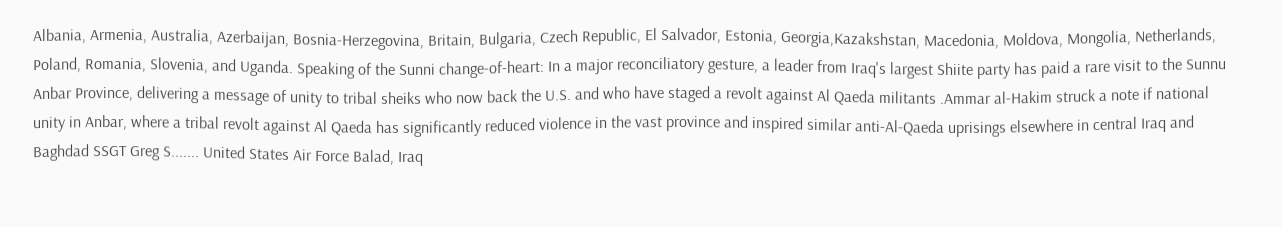Albania, Armenia, Australia, Azerbaijan, Bosnia-Herzegovina, Britain, Bulgaria, Czech Republic, El Salvador, Estonia, Georgia,Kazakshstan, Macedonia, Moldova, Mongolia, Netherlands, Poland, Romania, Slovenia, and Uganda. Speaking of the Sunni change-of-heart: In a major reconciliatory gesture, a leader from Iraq's largest Shiite party has paid a rare visit to the Sunnu Anbar Province, delivering a message of unity to tribal sheiks who now back the U.S. and who have staged a revolt against Al Qaeda militants .Ammar al-Hakim struck a note if national unity in Anbar, where a tribal revolt against Al Qaeda has significantly reduced violence in the vast province and inspired similar anti-Al-Qaeda uprisings elsewhere in central Iraq and Baghdad SSGT Greg S....... United States Air Force Balad, Iraq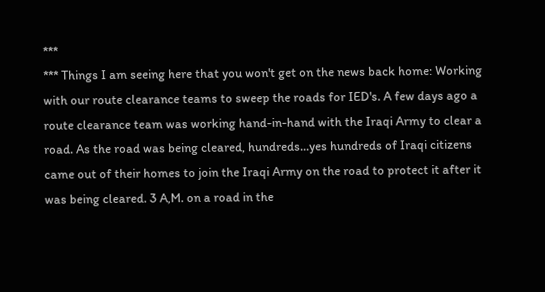***
*** Things I am seeing here that you won't get on the news back home: Working with our route clearance teams to sweep the roads for IED's. A few days ago a route clearance team was working hand-in-hand with the Iraqi Army to clear a road. As the road was being cleared, hundreds...yes hundreds of Iraqi citizens came out of their homes to join the Iraqi Army on the road to protect it after it was being cleared. 3 A,M. on a road in the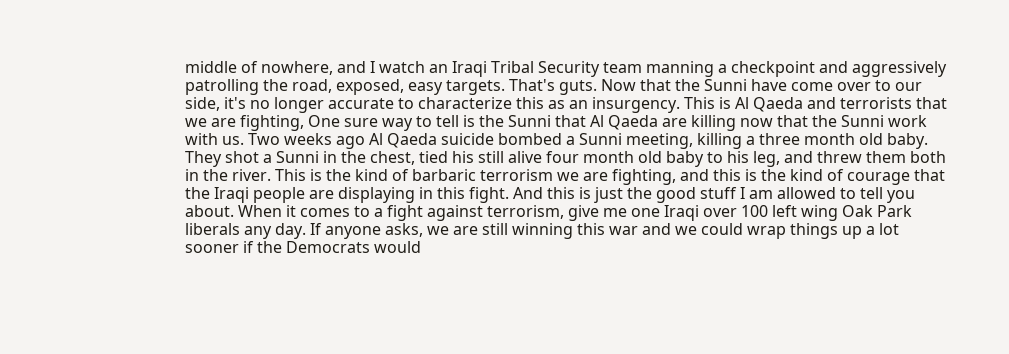middle of nowhere, and I watch an Iraqi Tribal Security team manning a checkpoint and aggressively patrolling the road, exposed, easy targets. That's guts. Now that the Sunni have come over to our side, it's no longer accurate to characterize this as an insurgency. This is Al Qaeda and terrorists that we are fighting, One sure way to tell is the Sunni that Al Qaeda are killing now that the Sunni work with us. Two weeks ago Al Qaeda suicide bombed a Sunni meeting, killing a three month old baby. They shot a Sunni in the chest, tied his still alive four month old baby to his leg, and threw them both in the river. This is the kind of barbaric terrorism we are fighting, and this is the kind of courage that the Iraqi people are displaying in this fight. And this is just the good stuff I am allowed to tell you about. When it comes to a fight against terrorism, give me one Iraqi over 100 left wing Oak Park liberals any day. If anyone asks, we are still winning this war and we could wrap things up a lot sooner if the Democrats would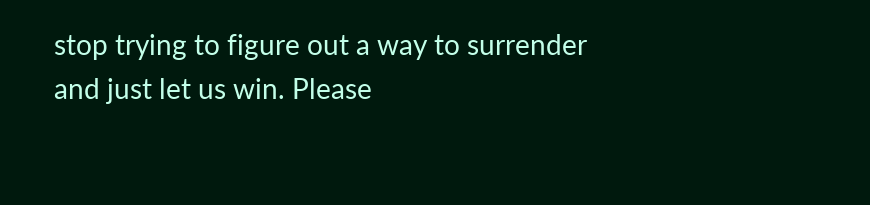stop trying to figure out a way to surrender and just let us win. Please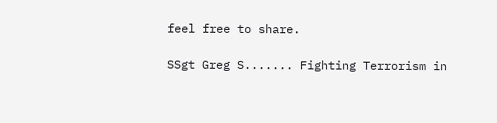feel free to share.

SSgt Greg S....... Fighting Terrorism in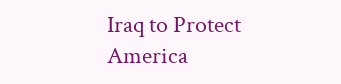Iraq to Protect America